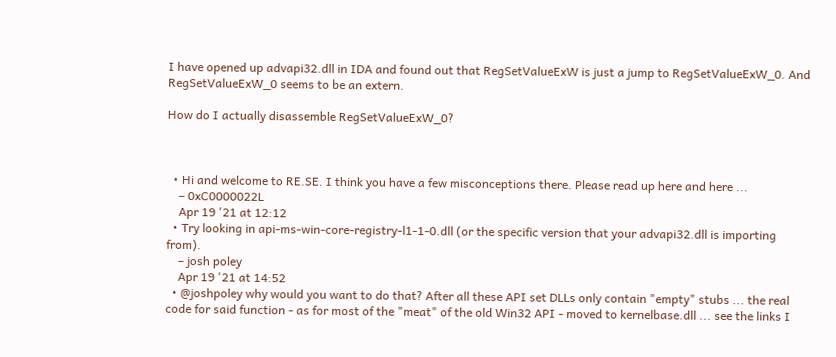I have opened up advapi32.dll in IDA and found out that RegSetValueExW is just a jump to RegSetValueExW_0. And RegSetValueExW_0 seems to be an extern.

How do I actually disassemble RegSetValueExW_0?



  • Hi and welcome to RE.SE. I think you have a few misconceptions there. Please read up here and here ...
    – 0xC0000022L
    Apr 19 '21 at 12:12
  • Try looking in api-ms-win-core-registry-l1-1-0.dll (or the specific version that your advapi32.dll is importing from).
    – josh poley
    Apr 19 '21 at 14:52
  • @joshpoley why would you want to do that? After all these API set DLLs only contain "empty" stubs ... the real code for said function - as for most of the "meat" of the old Win32 API - moved to kernelbase.dll ... see the links I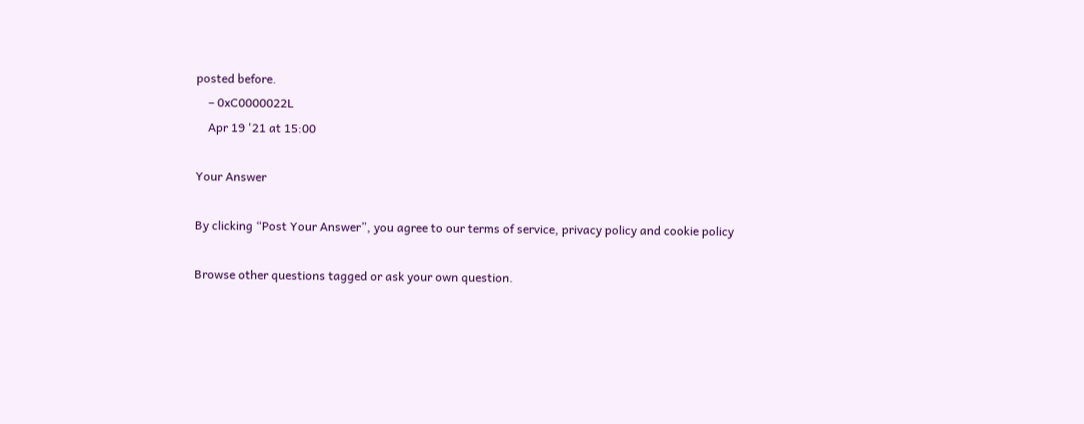posted before.
    – 0xC0000022L
    Apr 19 '21 at 15:00

Your Answer

By clicking “Post Your Answer”, you agree to our terms of service, privacy policy and cookie policy

Browse other questions tagged or ask your own question.